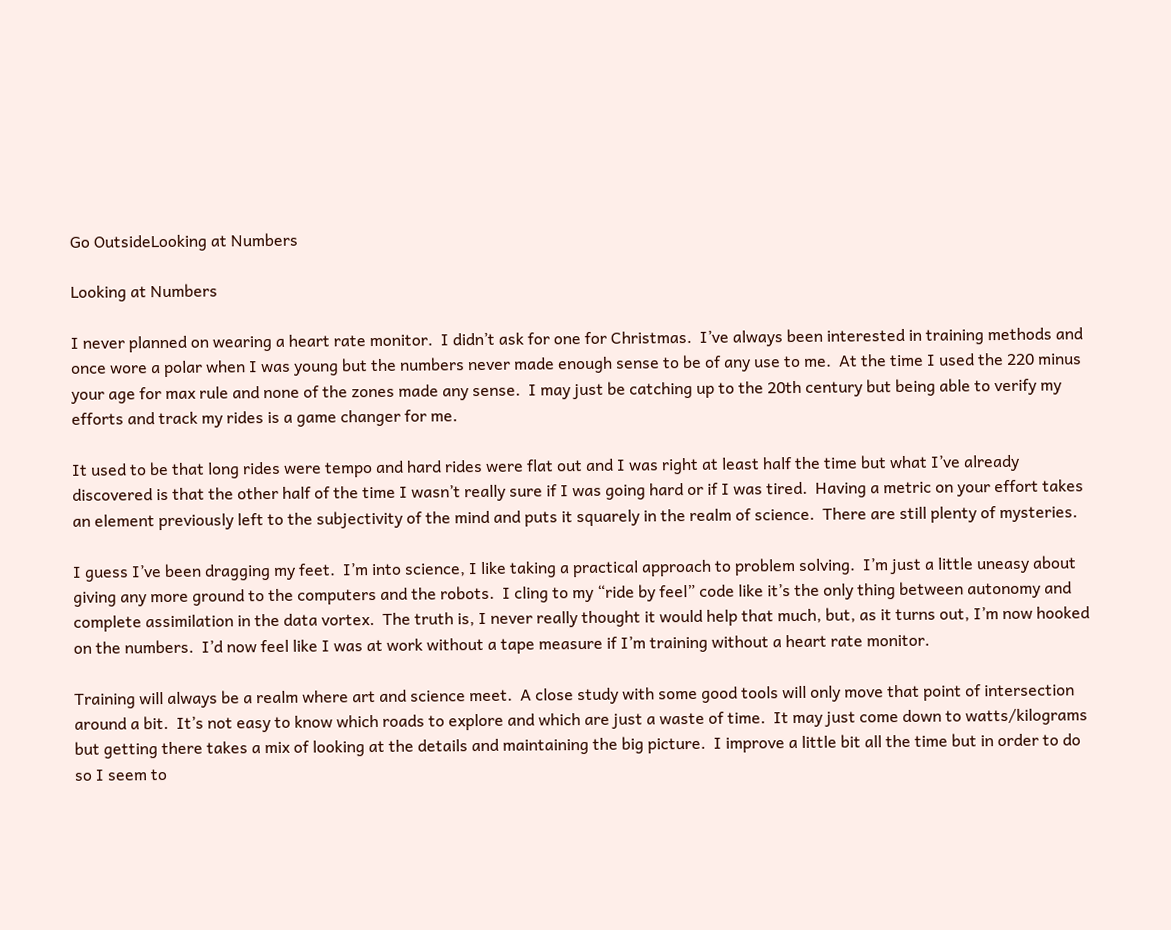Go OutsideLooking at Numbers

Looking at Numbers

I never planned on wearing a heart rate monitor.  I didn’t ask for one for Christmas.  I’ve always been interested in training methods and once wore a polar when I was young but the numbers never made enough sense to be of any use to me.  At the time I used the 220 minus your age for max rule and none of the zones made any sense.  I may just be catching up to the 20th century but being able to verify my efforts and track my rides is a game changer for me.

It used to be that long rides were tempo and hard rides were flat out and I was right at least half the time but what I’ve already discovered is that the other half of the time I wasn’t really sure if I was going hard or if I was tired.  Having a metric on your effort takes an element previously left to the subjectivity of the mind and puts it squarely in the realm of science.  There are still plenty of mysteries.

I guess I’ve been dragging my feet.  I’m into science, I like taking a practical approach to problem solving.  I’m just a little uneasy about giving any more ground to the computers and the robots.  I cling to my “ride by feel” code like it’s the only thing between autonomy and complete assimilation in the data vortex.  The truth is, I never really thought it would help that much, but, as it turns out, I’m now hooked on the numbers.  I’d now feel like I was at work without a tape measure if I’m training without a heart rate monitor.

Training will always be a realm where art and science meet.  A close study with some good tools will only move that point of intersection around a bit.  It’s not easy to know which roads to explore and which are just a waste of time.  It may just come down to watts/kilograms but getting there takes a mix of looking at the details and maintaining the big picture.  I improve a little bit all the time but in order to do so I seem to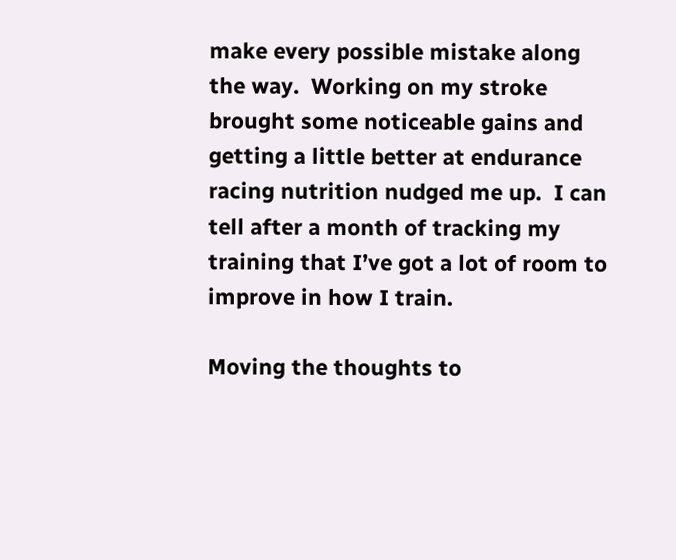make every possible mistake along the way.  Working on my stroke brought some noticeable gains and getting a little better at endurance racing nutrition nudged me up.  I can tell after a month of tracking my training that I’ve got a lot of room to improve in how I train.

Moving the thoughts to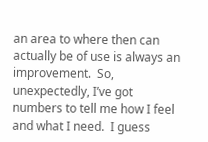an area to where then can actually be of use is always an improvement.  So, unexpectedly, I’ve got numbers to tell me how I feel and what I need.  I guess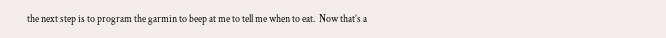the next step is to program the garmin to beep at me to tell me when to eat.  Now that’s a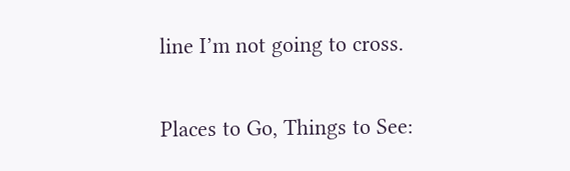line I’m not going to cross.

Places to Go, Things to See: